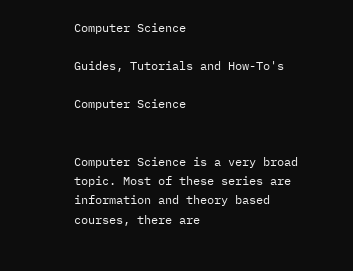Computer Science

Guides, Tutorials and How-To's

Computer Science


Computer Science is a very broad topic. Most of these series are information and theory based courses, there are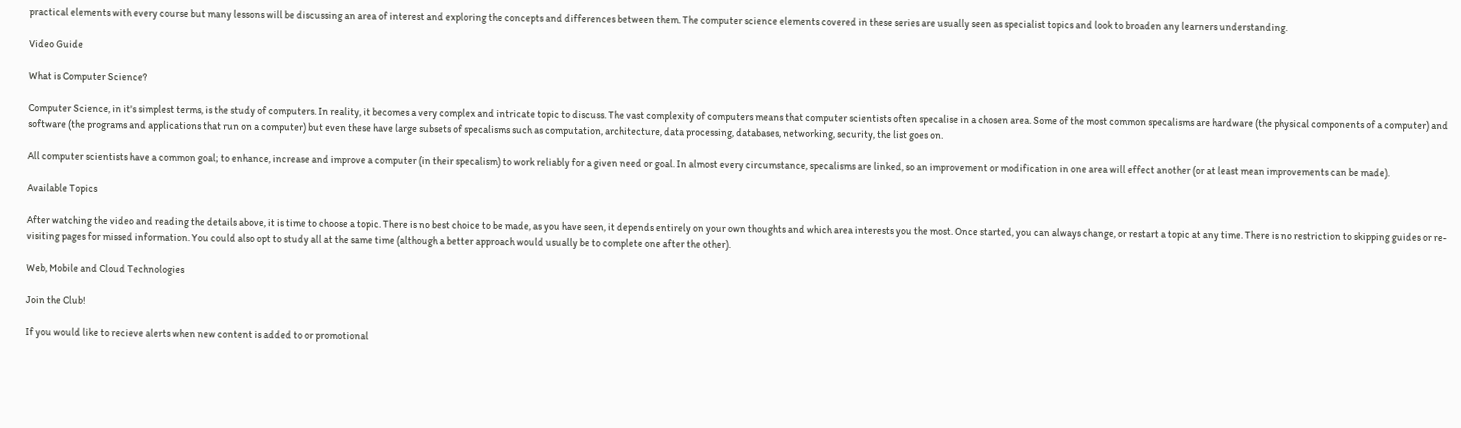practical elements with every course but many lessons will be discussing an area of interest and exploring the concepts and differences between them. The computer science elements covered in these series are usually seen as specialist topics and look to broaden any learners understanding.

Video Guide

What is Computer Science?

Computer Science, in it's simplest terms, is the study of computers. In reality, it becomes a very complex and intricate topic to discuss. The vast complexity of computers means that computer scientists often specalise in a chosen area. Some of the most common specalisms are hardware (the physical components of a computer) and software (the programs and applications that run on a computer) but even these have large subsets of specalisms such as computation, architecture, data processing, databases, networking, security, the list goes on.

All computer scientists have a common goal; to enhance, increase and improve a computer (in their specalism) to work reliably for a given need or goal. In almost every circumstance, specalisms are linked, so an improvement or modification in one area will effect another (or at least mean improvements can be made).

Available Topics

After watching the video and reading the details above, it is time to choose a topic. There is no best choice to be made, as you have seen, it depends entirely on your own thoughts and which area interests you the most. Once started, you can always change, or restart a topic at any time. There is no restriction to skipping guides or re-visiting pages for missed information. You could also opt to study all at the same time (although a better approach would usually be to complete one after the other).

Web, Mobile and Cloud Technologies

Join the Club!

If you would like to recieve alerts when new content is added to or promotional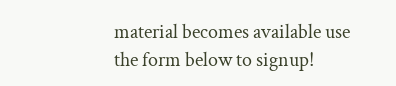material becomes available use the form below to signup!